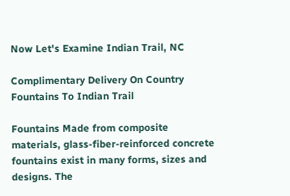Now Let's Examine Indian Trail, NC

Complimentary Delivery On Country Fountains To Indian Trail

Fountains Made from composite materials, glass-fiber-reinforced concrete fountains exist in many forms, sizes and designs. The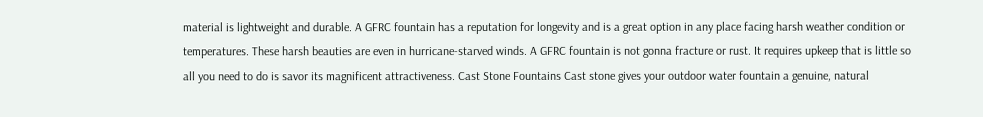material is lightweight and durable. A GFRC fountain has a reputation for longevity and is a great option in any place facing harsh weather condition or temperatures. These harsh beauties are even in hurricane-starved winds. A GFRC fountain is not gonna fracture or rust. It requires upkeep that is little so all you need to do is savor its magnificent attractiveness. Cast Stone Fountains Cast stone gives your outdoor water fountain a genuine, natural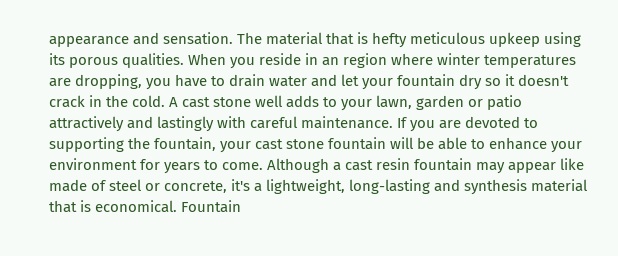appearance and sensation. The material that is hefty meticulous upkeep using its porous qualities. When you reside in an region where winter temperatures are dropping, you have to drain water and let your fountain dry so it doesn't crack in the cold. A cast stone well adds to your lawn, garden or patio attractively and lastingly with careful maintenance. If you are devoted to supporting the fountain, your cast stone fountain will be able to enhance your environment for years to come. Although a cast resin fountain may appear like made of steel or concrete, it's a lightweight, long-lasting and synthesis material that is economical. Fountain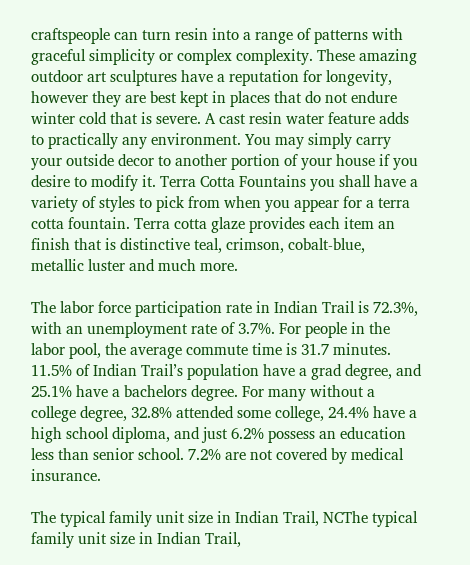craftspeople can turn resin into a range of patterns with graceful simplicity or complex complexity. These amazing outdoor art sculptures have a reputation for longevity, however they are best kept in places that do not endure winter cold that is severe. A cast resin water feature adds to practically any environment. You may simply carry your outside decor to another portion of your house if you desire to modify it. Terra Cotta Fountains you shall have a variety of styles to pick from when you appear for a terra cotta fountain. Terra cotta glaze provides each item an finish that is distinctive teal, crimson, cobalt-blue, metallic luster and much more.

The labor force participation rate in Indian Trail is 72.3%, with an unemployment rate of 3.7%. For people in the labor pool, the average commute time is 31.7 minutes. 11.5% of Indian Trail’s population have a grad degree, and 25.1% have a bachelors degree. For many without a college degree, 32.8% attended some college, 24.4% have a high school diploma, and just 6.2% possess an education less than senior school. 7.2% are not covered by medical insurance.

The typical family unit size in Indian Trail, NCThe typical family unit size in Indian Trail,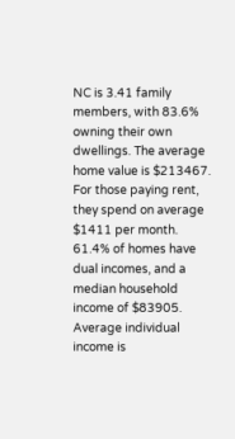NC is 3.41 family members, with 83.6% owning their own dwellings. The average home value is $213467. For those paying rent, they spend on average $1411 per month. 61.4% of homes have dual incomes, and a median household income of $83905. Average individual income is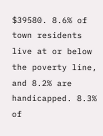$39580. 8.6% of town residents live at or below the poverty line, and 8.2% are handicapped. 8.3% of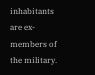inhabitants are ex-members of the military.